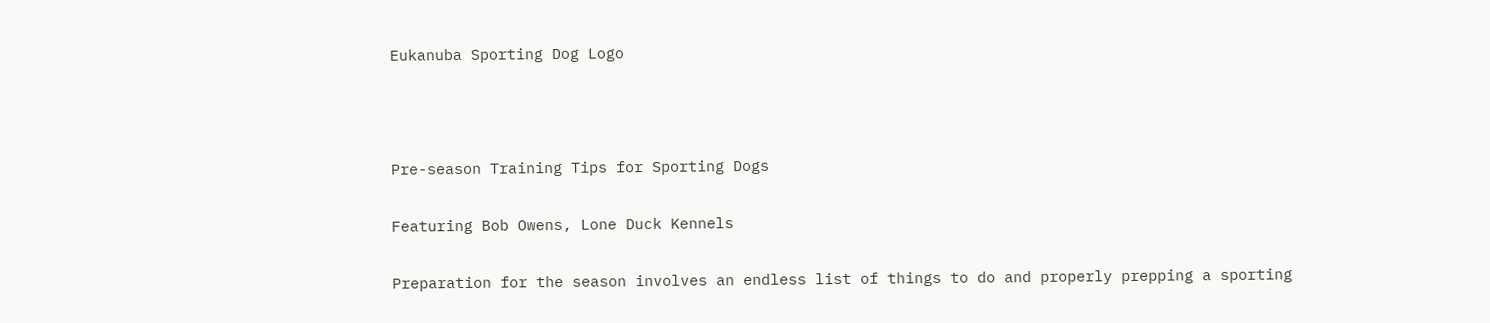Eukanuba Sporting Dog Logo



Pre-season Training Tips for Sporting Dogs

Featuring Bob Owens, Lone Duck Kennels

Preparation for the season involves an endless list of things to do and properly prepping a sporting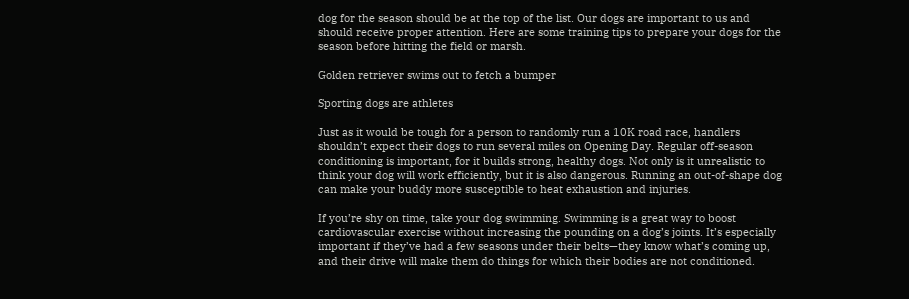dog for the season should be at the top of the list. Our dogs are important to us and should receive proper attention. Here are some training tips to prepare your dogs for the season before hitting the field or marsh.

Golden retriever swims out to fetch a bumper

Sporting dogs are athletes

Just as it would be tough for a person to randomly run a 10K road race, handlers shouldn’t expect their dogs to run several miles on Opening Day. Regular off-season conditioning is important, for it builds strong, healthy dogs. Not only is it unrealistic to think your dog will work efficiently, but it is also dangerous. Running an out-of-shape dog can make your buddy more susceptible to heat exhaustion and injuries.

If you’re shy on time, take your dog swimming. Swimming is a great way to boost cardiovascular exercise without increasing the pounding on a dog’s joints. It’s especially important if they’ve had a few seasons under their belts—they know what’s coming up, and their drive will make them do things for which their bodies are not conditioned.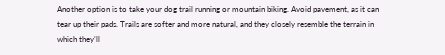Another option is to take your dog trail running or mountain biking. Avoid pavement, as it can tear up their pads. Trails are softer and more natural, and they closely resemble the terrain in which they’ll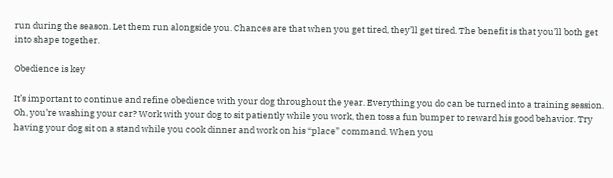run during the season. Let them run alongside you. Chances are that when you get tired, they’ll get tired. The benefit is that you’ll both get into shape together.

Obedience is key

It’s important to continue and refine obedience with your dog throughout the year. Everything you do can be turned into a training session. Oh, you’re washing your car? Work with your dog to sit patiently while you work, then toss a fun bumper to reward his good behavior. Try having your dog sit on a stand while you cook dinner and work on his “place” command. When you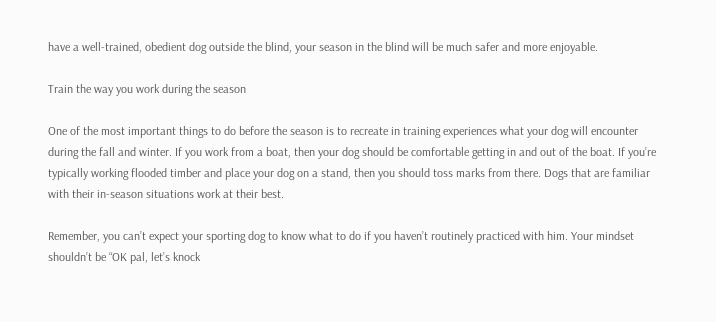have a well-trained, obedient dog outside the blind, your season in the blind will be much safer and more enjoyable.

Train the way you work during the season

One of the most important things to do before the season is to recreate in training experiences what your dog will encounter during the fall and winter. If you work from a boat, then your dog should be comfortable getting in and out of the boat. If you’re typically working flooded timber and place your dog on a stand, then you should toss marks from there. Dogs that are familiar with their in-season situations work at their best.

Remember, you can’t expect your sporting dog to know what to do if you haven’t routinely practiced with him. Your mindset shouldn’t be “OK pal, let’s knock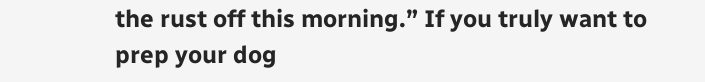the rust off this morning.” If you truly want to prep your dog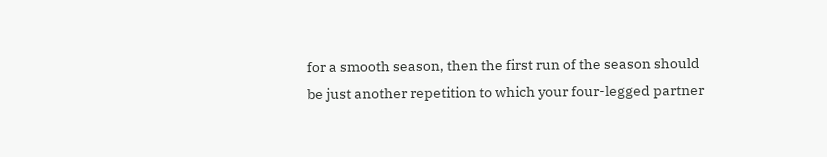for a smooth season, then the first run of the season should be just another repetition to which your four-legged partner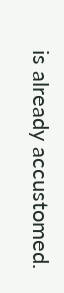is already accustomed.